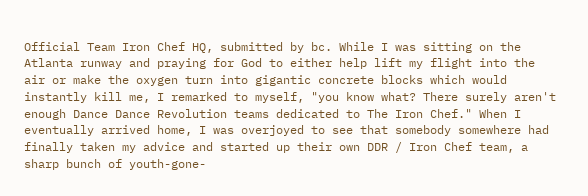Official Team Iron Chef HQ, submitted by bc. While I was sitting on the Atlanta runway and praying for God to either help lift my flight into the air or make the oxygen turn into gigantic concrete blocks which would instantly kill me, I remarked to myself, "you know what? There surely aren't enough Dance Dance Revolution teams dedicated to The Iron Chef." When I eventually arrived home, I was overjoyed to see that somebody somewhere had finally taken my advice and started up their own DDR / Iron Chef team, a sharp bunch of youth-gone-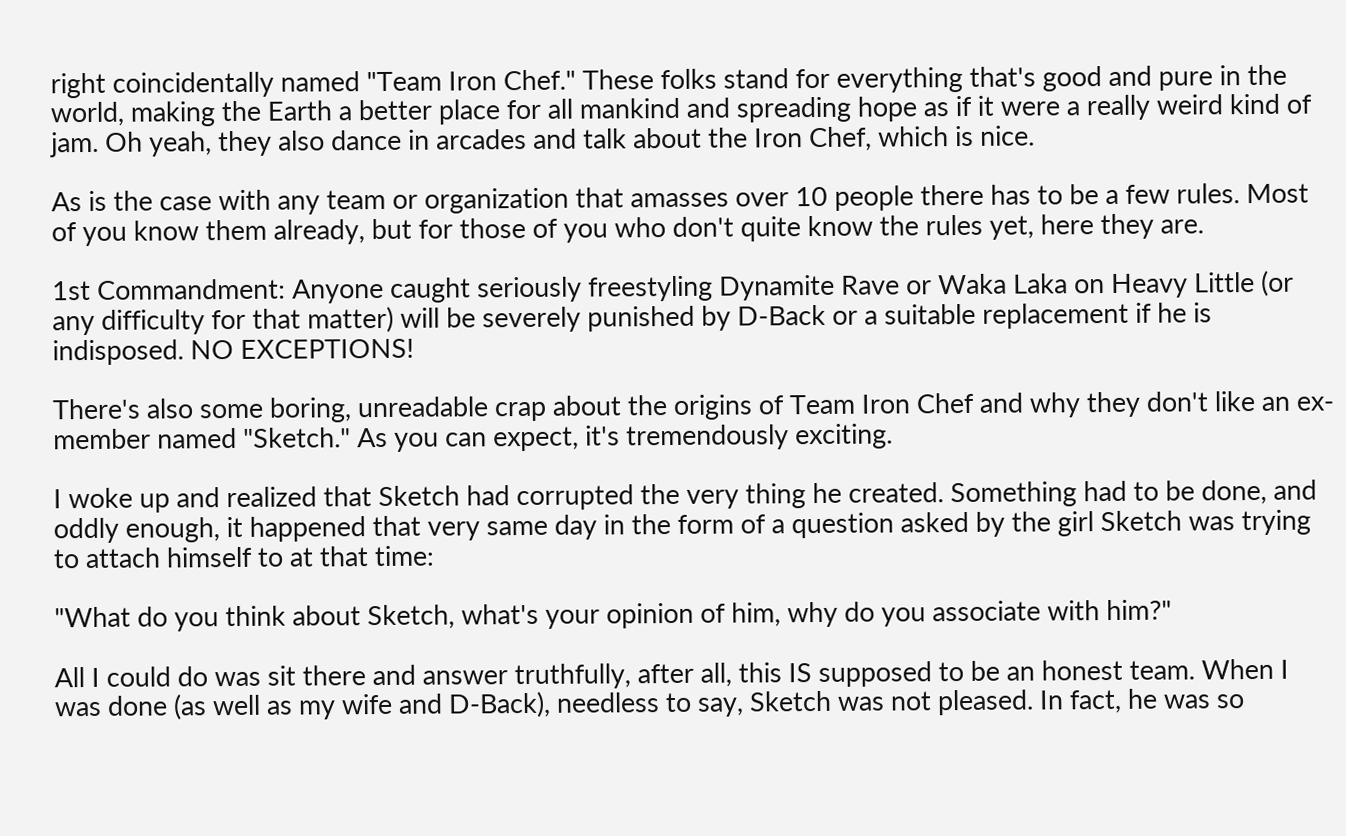right coincidentally named "Team Iron Chef." These folks stand for everything that's good and pure in the world, making the Earth a better place for all mankind and spreading hope as if it were a really weird kind of jam. Oh yeah, they also dance in arcades and talk about the Iron Chef, which is nice.

As is the case with any team or organization that amasses over 10 people there has to be a few rules. Most of you know them already, but for those of you who don't quite know the rules yet, here they are.

1st Commandment: Anyone caught seriously freestyling Dynamite Rave or Waka Laka on Heavy Little (or any difficulty for that matter) will be severely punished by D-Back or a suitable replacement if he is indisposed. NO EXCEPTIONS!

There's also some boring, unreadable crap about the origins of Team Iron Chef and why they don't like an ex-member named "Sketch." As you can expect, it's tremendously exciting.

I woke up and realized that Sketch had corrupted the very thing he created. Something had to be done, and oddly enough, it happened that very same day in the form of a question asked by the girl Sketch was trying to attach himself to at that time:

"What do you think about Sketch, what's your opinion of him, why do you associate with him?"

All I could do was sit there and answer truthfully, after all, this IS supposed to be an honest team. When I was done (as well as my wife and D-Back), needless to say, Sketch was not pleased. In fact, he was so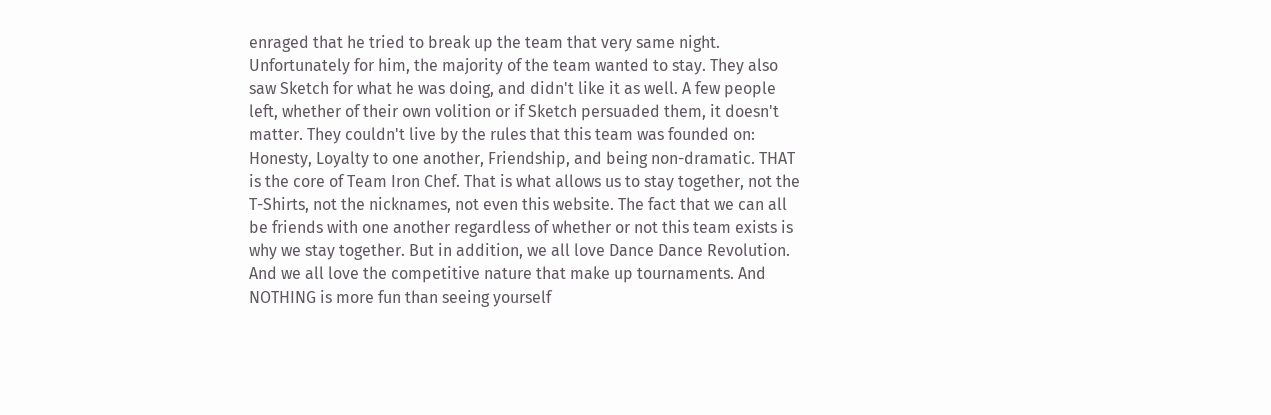enraged that he tried to break up the team that very same night. Unfortunately for him, the majority of the team wanted to stay. They also saw Sketch for what he was doing, and didn't like it as well. A few people left, whether of their own volition or if Sketch persuaded them, it doesn't matter. They couldn't live by the rules that this team was founded on: Honesty, Loyalty to one another, Friendship, and being non-dramatic. THAT is the core of Team Iron Chef. That is what allows us to stay together, not the T-Shirts, not the nicknames, not even this website. The fact that we can all be friends with one another regardless of whether or not this team exists is why we stay together. But in addition, we all love Dance Dance Revolution. And we all love the competitive nature that make up tournaments. And NOTHING is more fun than seeing yourself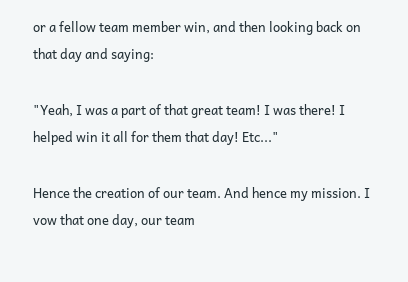or a fellow team member win, and then looking back on that day and saying:

"Yeah, I was a part of that great team! I was there! I helped win it all for them that day! Etc..."

Hence the creation of our team. And hence my mission. I vow that one day, our team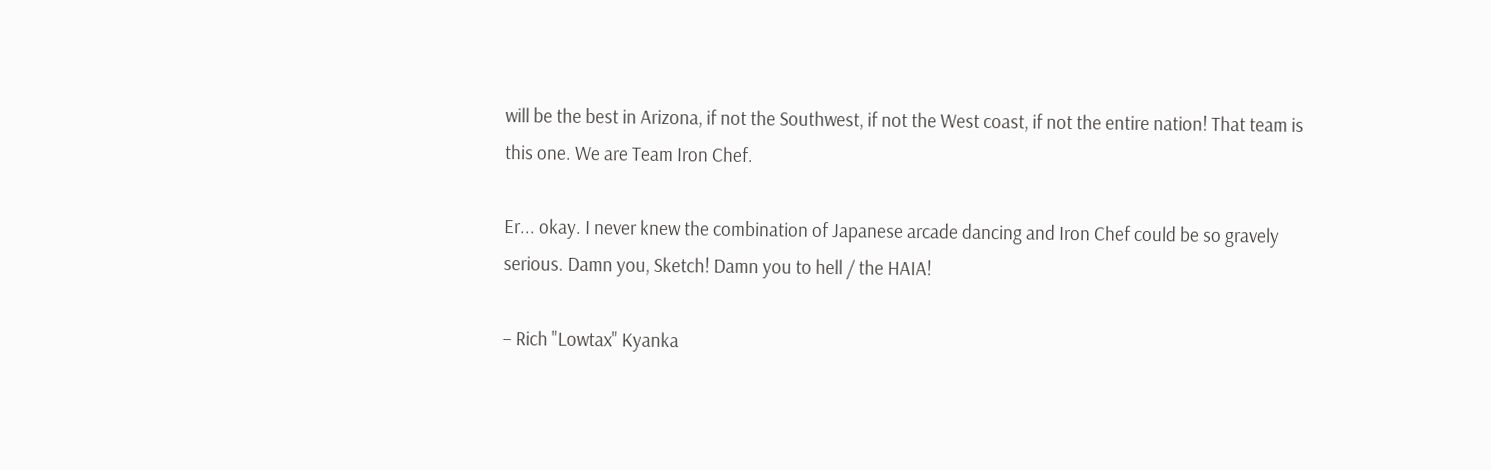will be the best in Arizona, if not the Southwest, if not the West coast, if not the entire nation! That team is this one. We are Team Iron Chef.

Er... okay. I never knew the combination of Japanese arcade dancing and Iron Chef could be so gravely serious. Damn you, Sketch! Damn you to hell / the HAIA!

– Rich "Lowtax" Kyanka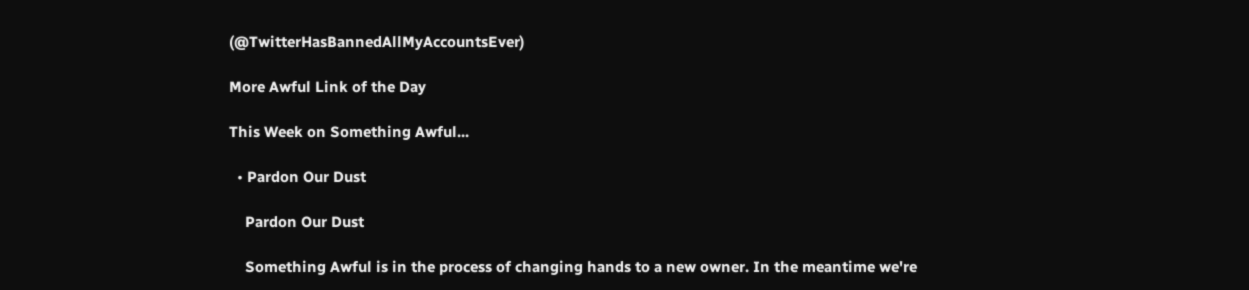(@TwitterHasBannedAllMyAccountsEver)

More Awful Link of the Day

This Week on Something Awful...

  • Pardon Our Dust

    Pardon Our Dust

    Something Awful is in the process of changing hands to a new owner. In the meantime we're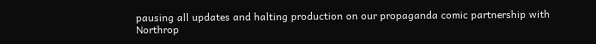pausing all updates and halting production on our propaganda comic partnership with Northrop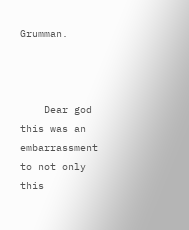Grumman.



    Dear god this was an embarrassment to not only this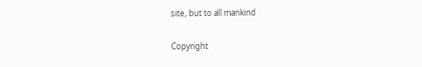site, but to all mankind

Copyright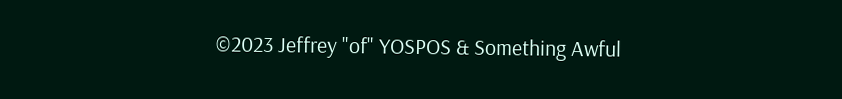©2023 Jeffrey "of" YOSPOS & Something Awful